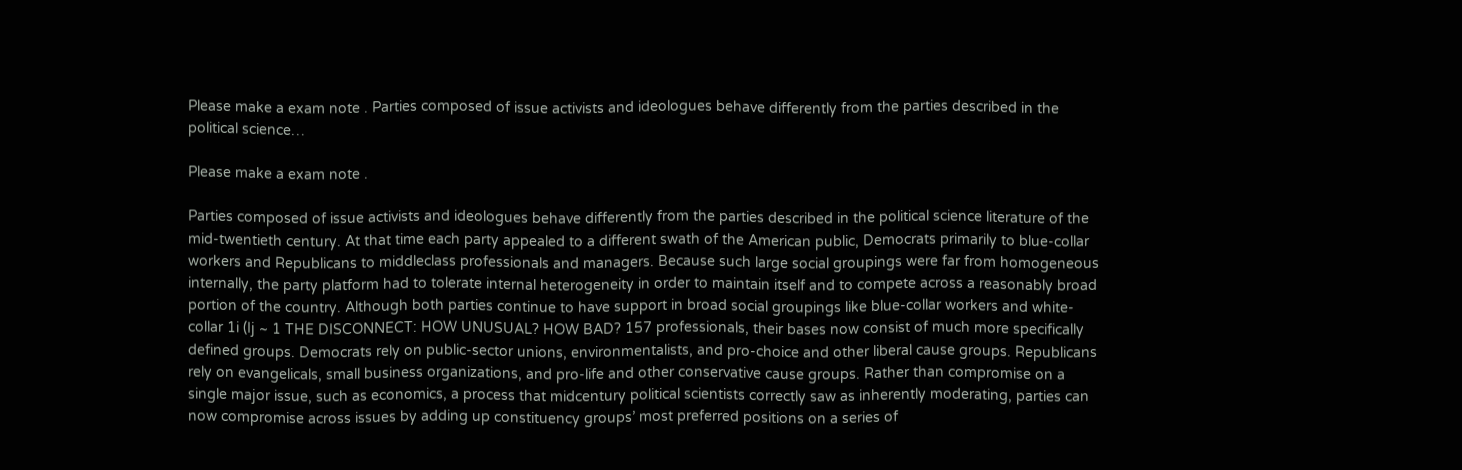Please make a exam note . Parties composed of issue activists and ideologues behave differently from the parties described in the political science…

Please make a exam note .

Parties composed of issue activists and ideologues behave differently from the parties described in the political science literature of the mid-twentieth century. At that time each party appealed to a different swath of the American public, Democrats primarily to blue-collar workers and Republicans to middleclass professionals and managers. Because such large social groupings were far from homogeneous internally, the party platform had to tolerate internal heterogeneity in order to maintain itself and to compete across a reasonably broad portion of the country. Although both parties continue to have support in broad social groupings like blue-collar workers and white-collar 1i (Ij ~ 1 THE DISCONNECT: HOW UNUSUAL? HOW BAD? 157 professionals, their bases now consist of much more specifically defined groups. Democrats rely on public-sector unions, environmentalists, and pro-choice and other liberal cause groups. Republicans rely on evangelicals, small business organizations, and pro-life and other conservative cause groups. Rather than compromise on a single major issue, such as economics, a process that midcentury political scientists correctly saw as inherently moderating, parties can now compromise across issues by adding up constituency groups’ most preferred positions on a series of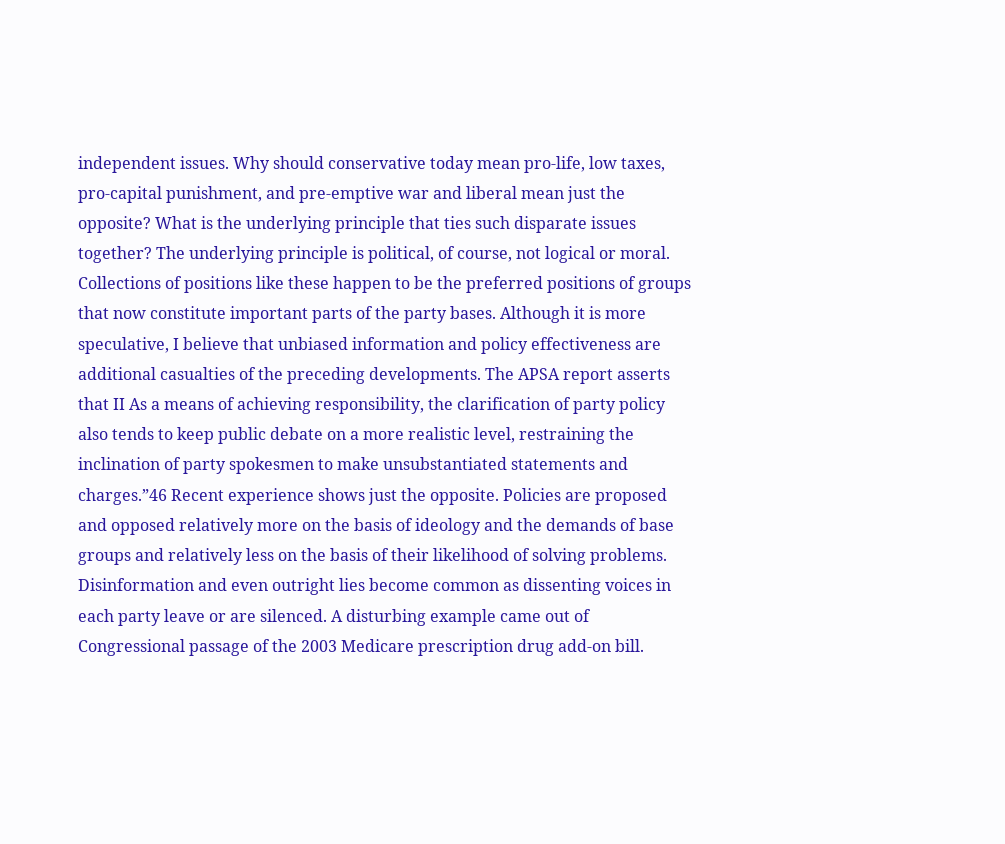independent issues. Why should conservative today mean pro-life, low taxes, pro-capital punishment, and pre-emptive war and liberal mean just the opposite? What is the underlying principle that ties such disparate issues together? The underlying principle is political, of course, not logical or moral. Collections of positions like these happen to be the preferred positions of groups that now constitute important parts of the party bases. Although it is more speculative, I believe that unbiased information and policy effectiveness are additional casualties of the preceding developments. The APSA report asserts that II As a means of achieving responsibility, the clarification of party policy also tends to keep public debate on a more realistic level, restraining the inclination of party spokesmen to make unsubstantiated statements and charges.”46 Recent experience shows just the opposite. Policies are proposed and opposed relatively more on the basis of ideology and the demands of base groups and relatively less on the basis of their likelihood of solving problems. Disinformation and even outright lies become common as dissenting voices in each party leave or are silenced. A disturbing example came out of Congressional passage of the 2003 Medicare prescription drug add-on bill.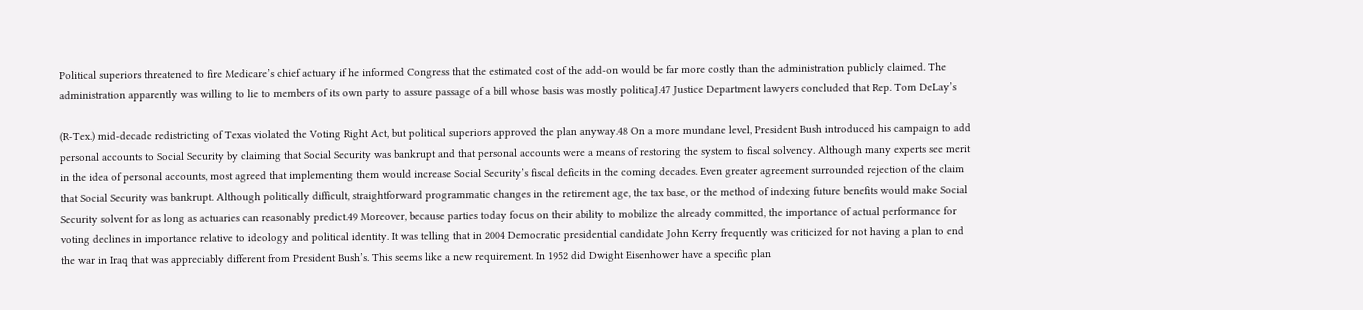Political superiors threatened to fire Medicare’s chief actuary if he informed Congress that the estimated cost of the add-on would be far more costly than the administration publicly claimed. The administration apparently was willing to lie to members of its own party to assure passage of a bill whose basis was mostly politicaJ.47 Justice Department lawyers concluded that Rep. Tom DeLay’s

(R-Tex.) mid-decade redistricting of Texas violated the Voting Right Act, but political superiors approved the plan anyway.48 On a more mundane level, President Bush introduced his campaign to add personal accounts to Social Security by claiming that Social Security was bankrupt and that personal accounts were a means of restoring the system to fiscal solvency. Although many experts see merit in the idea of personal accounts, most agreed that implementing them would increase Social Security’s fiscal deficits in the coming decades. Even greater agreement surrounded rejection of the claim that Social Security was bankrupt. Although politically difficult, straightforward programmatic changes in the retirement age, the tax base, or the method of indexing future benefits would make Social Security solvent for as long as actuaries can reasonably predict.49 Moreover, because parties today focus on their ability to mobilize the already committed, the importance of actual performance for voting declines in importance relative to ideology and political identity. It was telling that in 2004 Democratic presidential candidate John Kerry frequently was criticized for not having a plan to end the war in Iraq that was appreciably different from President Bush’s. This seems like a new requirement. In 1952 did Dwight Eisenhower have a specific plan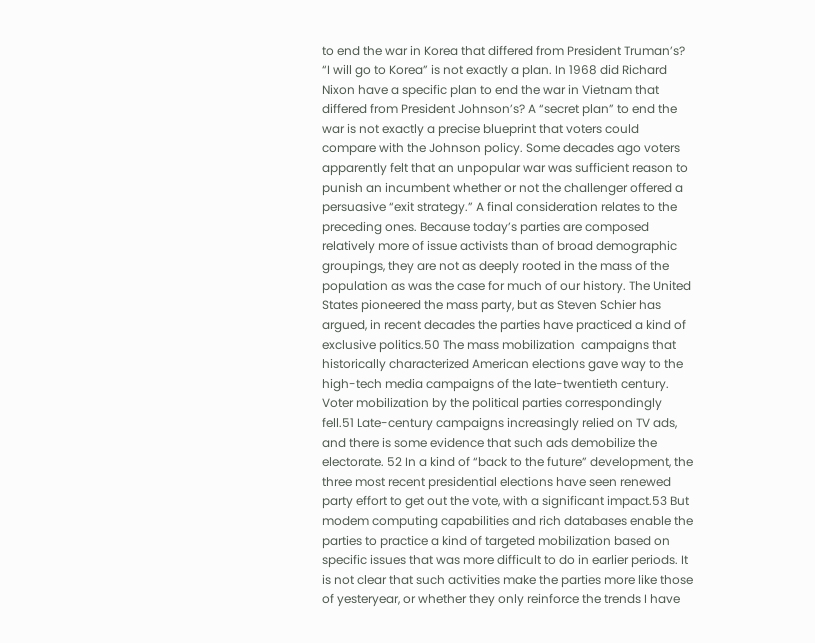to end the war in Korea that differed from President Truman’s? “I will go to Korea” is not exactly a plan. In 1968 did Richard Nixon have a specific plan to end the war in Vietnam that differed from President Johnson’s? A “secret plan” to end the war is not exactly a precise blueprint that voters could compare with the Johnson policy. Some decades ago voters apparently felt that an unpopular war was sufficient reason to punish an incumbent whether or not the challenger offered a persuasive “exit strategy.” A final consideration relates to the preceding ones. Because today’s parties are composed relatively more of issue activists than of broad demographic groupings, they are not as deeply rooted in the mass of the population as was the case for much of our history. The United States pioneered the mass party, but as Steven Schier has argued, in recent decades the parties have practiced a kind of exclusive politics.50 The mass mobilization  campaigns that historically characterized American elections gave way to the high-tech media campaigns of the late-twentieth century. Voter mobilization by the political parties correspondingly fell.51 Late-century campaigns increasingly relied on TV ads, and there is some evidence that such ads demobilize the electorate. 52 In a kind of “back to the future” development, the three most recent presidential elections have seen renewed party effort to get out the vote, with a significant impact.53 But modem computing capabilities and rich databases enable the parties to practice a kind of targeted mobilization based on specific issues that was more difficult to do in earlier periods. It is not clear that such activities make the parties more like those of yesteryear, or whether they only reinforce the trends I have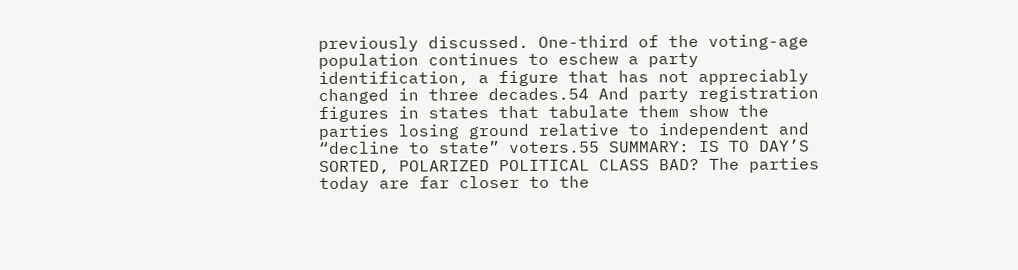previously discussed. One-third of the voting-age population continues to eschew a party identification, a figure that has not appreciably changed in three decades.54 And party registration figures in states that tabulate them show the parties losing ground relative to independent and “decline to state” voters.55 SUMMARY: IS TO DAY’S SORTED, POLARIZED POLITICAL CLASS BAD? The parties today are far closer to the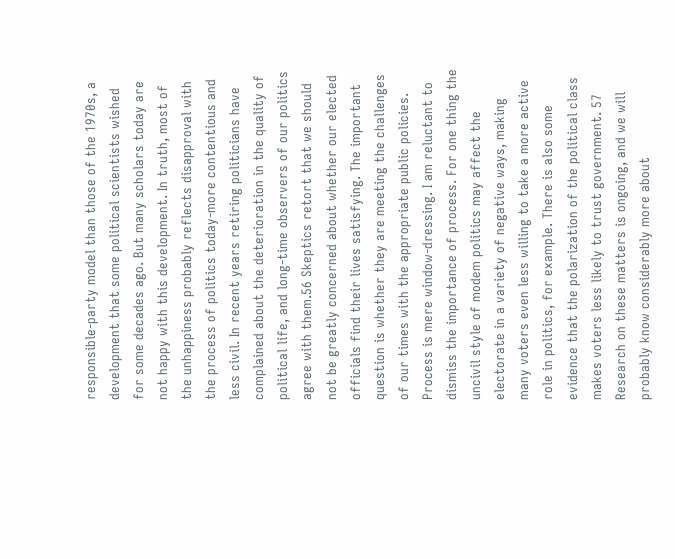responsible-party model than those of the 1970s, a development that some political scientists wished for some decades ago. But many scholars today are not happy with this development. In truth, most of the unhappiness probably reflects disapproval with the process of politics today-more contentious and less civil. In recent years retiring politicians have complained about the deterioration in the quality of political life, and long-time observers of our politics agree with them.56 Skeptics retort that we should not be greatly concerned about whether our elected officials find their lives satisfying. The important question is whether they are meeting the challenges of our times with the appropriate public policies. Process is mere window-dressing. I am reluctant to dismiss the importance of process. For one thing the uncivil style of modem politics may affect the electorate in a variety of negative ways, making many voters even less willing to take a more active role in politics, for example. There is also some evidence that the polarization of the political class makes voters less likely to trust government. 57 Research on these matters is ongoing, and we will probably know considerably more about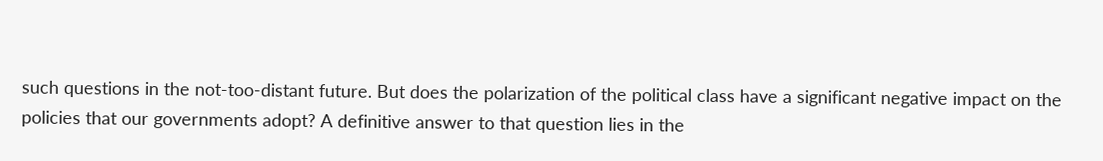such questions in the not-too-distant future. But does the polarization of the political class have a significant negative impact on the policies that our governments adopt? A definitive answer to that question lies in the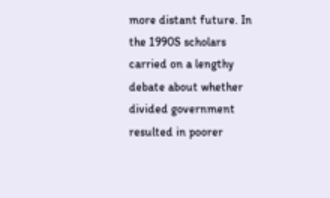more distant future. In the 1990S scholars carried on a lengthy debate about whether divided government resulted in poorer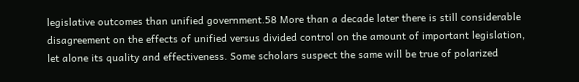legislative outcomes than unified government.58 More than a decade later there is still considerable disagreement on the effects of unified versus divided control on the amount of important legislation, let alone its quality and effectiveness. Some scholars suspect the same will be true of polarized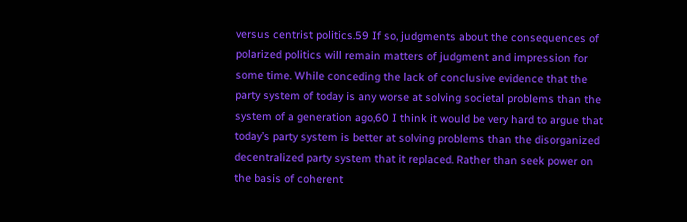versus centrist politics.59 If so, judgments about the consequences of polarized politics will remain matters of judgment and impression for some time. While conceding the lack of conclusive evidence that the party system of today is any worse at solving societal problems than the system of a generation ago,60 I think it would be very hard to argue that today’s party system is better at solving problems than the disorganized decentralized party system that it replaced. Rather than seek power on the basis of coherent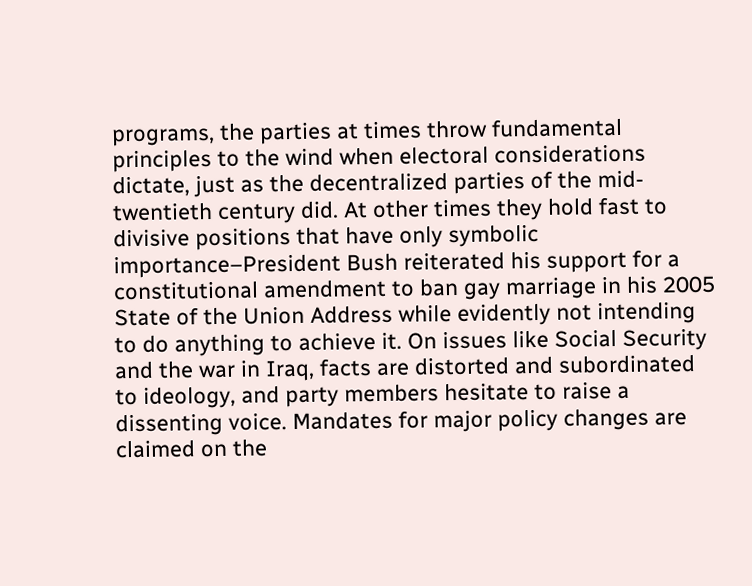programs, the parties at times throw fundamental principles to the wind when electoral considerations dictate, just as the decentralized parties of the mid-twentieth century did. At other times they hold fast to divisive positions that have only symbolic importance–President Bush reiterated his support for a constitutional amendment to ban gay marriage in his 2005 State of the Union Address while evidently not intending to do anything to achieve it. On issues like Social Security and the war in Iraq, facts are distorted and subordinated to ideology, and party members hesitate to raise a dissenting voice. Mandates for major policy changes are claimed on the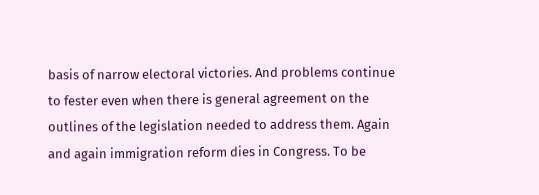basis of narrow electoral victories. And problems continue to fester even when there is general agreement on the outlines of the legislation needed to address them. Again and again immigration reform dies in Congress. To be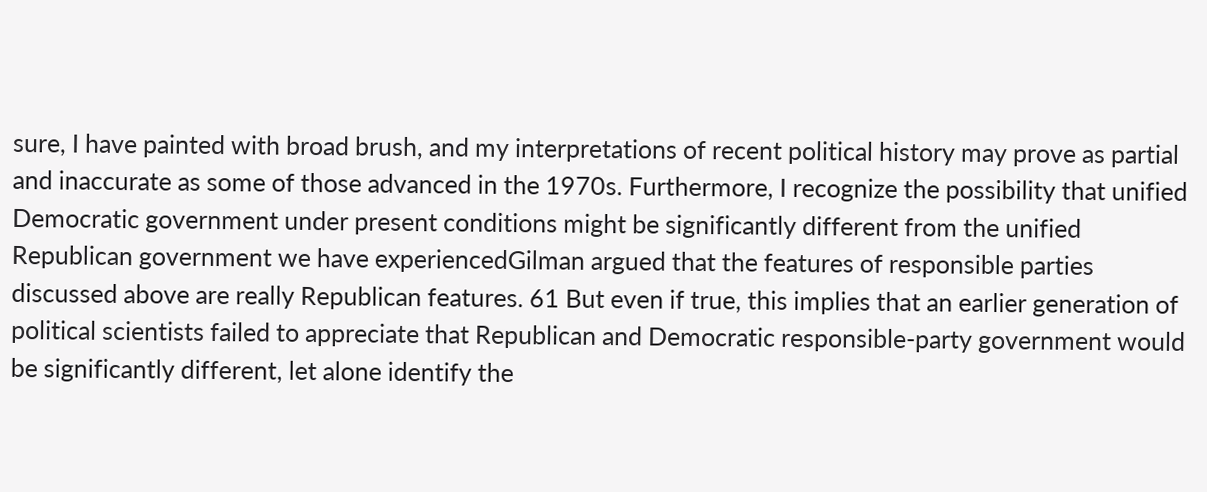sure, I have painted with broad brush, and my interpretations of recent political history may prove as partial and inaccurate as some of those advanced in the 1970s. Furthermore, I recognize the possibility that unified Democratic government under present conditions might be significantly different from the unified Republican government we have experiencedGilman argued that the features of responsible parties discussed above are really Republican features. 61 But even if true, this implies that an earlier generation of political scientists failed to appreciate that Republican and Democratic responsible-party government would be significantly different, let alone identify the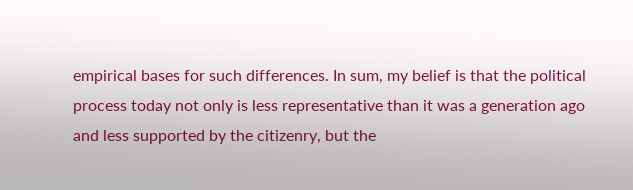empirical bases for such differences. In sum, my belief is that the political process today not only is less representative than it was a generation ago and less supported by the citizenry, but the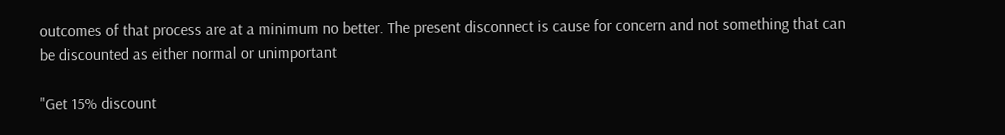outcomes of that process are at a minimum no better. The present disconnect is cause for concern and not something that can be discounted as either normal or unimportant

"Get 15% discount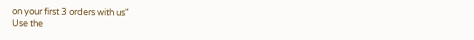on your first 3 orders with us"
Use the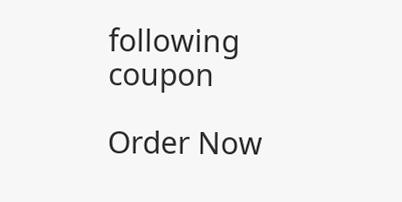following coupon

Order Now